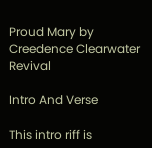Proud Mary by Creedence Clearwater Revival

Intro And Verse

This intro riff is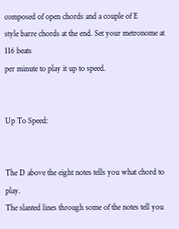composed of open chords and a couple of E
style barre chords at the end. Set your metronome at 116 beats
per minute to play it up to speed.


Up To Speed:


The D above the eight notes tells you what chord to play.
The slanted lines through some of the notes tell you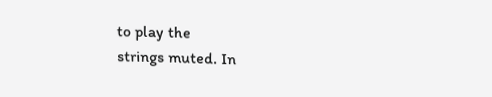to play the
strings muted. In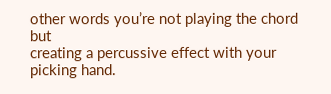other words you’re not playing the chord but
creating a percussive effect with your picking hand.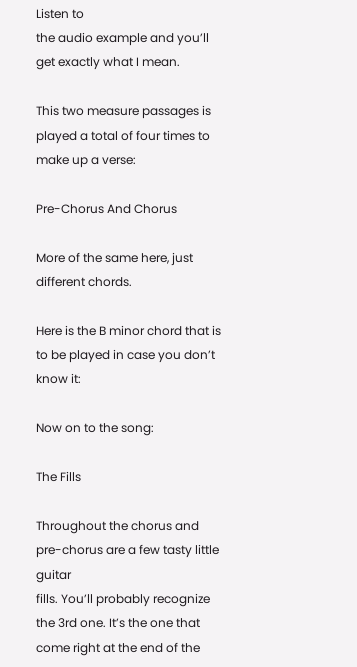Listen to
the audio example and you’ll get exactly what I mean.

This two measure passages is played a total of four times to
make up a verse:

Pre-Chorus And Chorus

More of the same here, just different chords.

Here is the B minor chord that is to be played in case you don’t
know it:

Now on to the song:

The Fills

Throughout the chorus and pre-chorus are a few tasty little guitar
fills. You’ll probably recognize the 3rd one. It’s the one that
come right at the end of the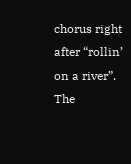chorus right after “rollin’
on a river”. The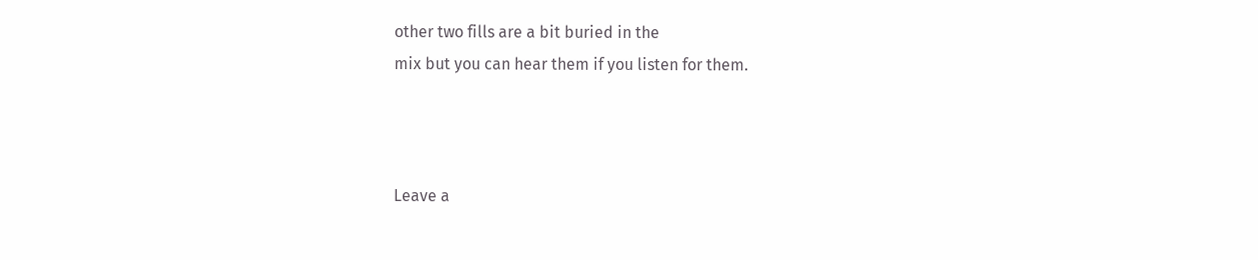other two fills are a bit buried in the
mix but you can hear them if you listen for them.



Leave a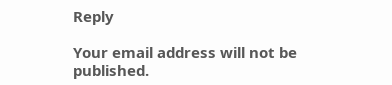Reply

Your email address will not be published.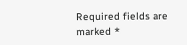Required fields are marked *